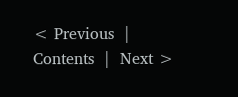< Previous  |  Contents  |  Next >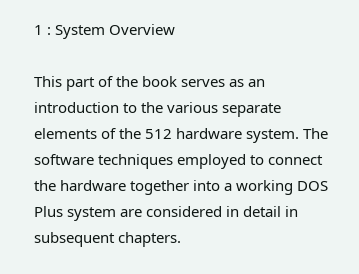1 : System Overview

This part of the book serves as an introduction to the various separate elements of the 512 hardware system. The software techniques employed to connect the hardware together into a working DOS Plus system are considered in detail in subsequent chapters.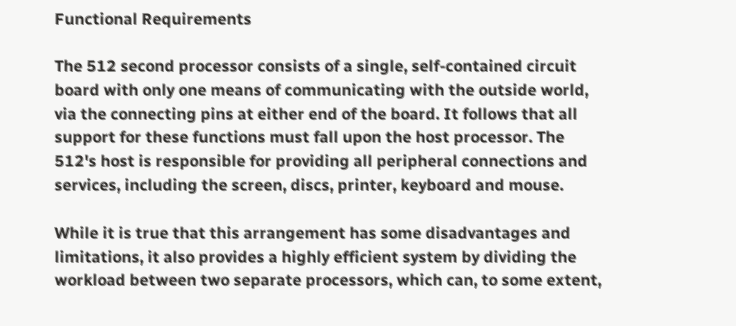Functional Requirements

The 512 second processor consists of a single, self-contained circuit board with only one means of communicating with the outside world, via the connecting pins at either end of the board. It follows that all support for these functions must fall upon the host processor. The 512's host is responsible for providing all peripheral connections and services, including the screen, discs, printer, keyboard and mouse.

While it is true that this arrangement has some disadvantages and limitations, it also provides a highly efficient system by dividing the workload between two separate processors, which can, to some extent,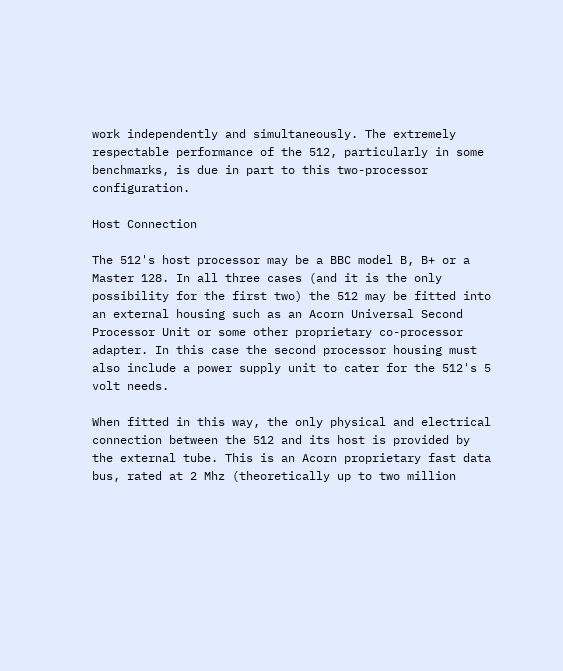work independently and simultaneously. The extremely respectable performance of the 512, particularly in some benchmarks, is due in part to this two-processor configuration.

Host Connection

The 512's host processor may be a BBC model B, B+ or a Master 128. In all three cases (and it is the only possibility for the first two) the 512 may be fitted into an external housing such as an Acorn Universal Second Processor Unit or some other proprietary co-processor adapter. In this case the second processor housing must also include a power supply unit to cater for the 512's 5 volt needs.

When fitted in this way, the only physical and electrical connection between the 512 and its host is provided by the external tube. This is an Acorn proprietary fast data bus, rated at 2 Mhz (theoretically up to two million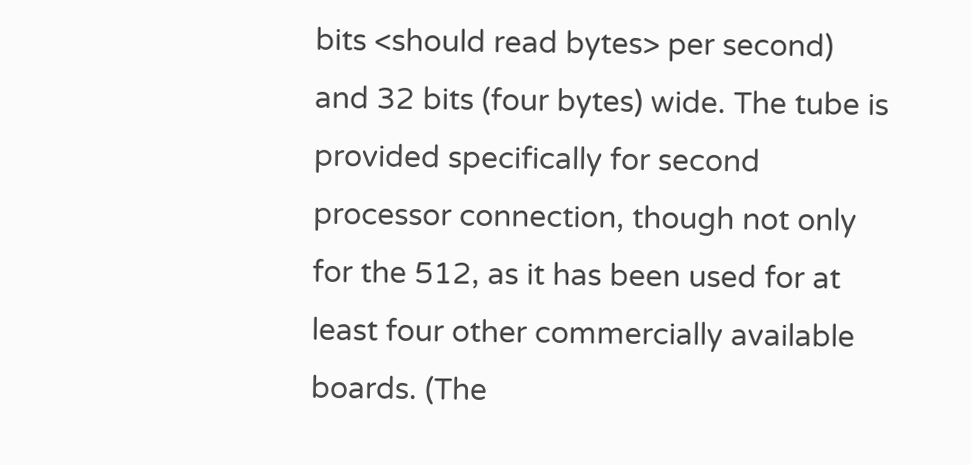bits <should read bytes> per second) and 32 bits (four bytes) wide. The tube is provided specifically for second processor connection, though not only for the 512, as it has been used for at least four other commercially available boards. (The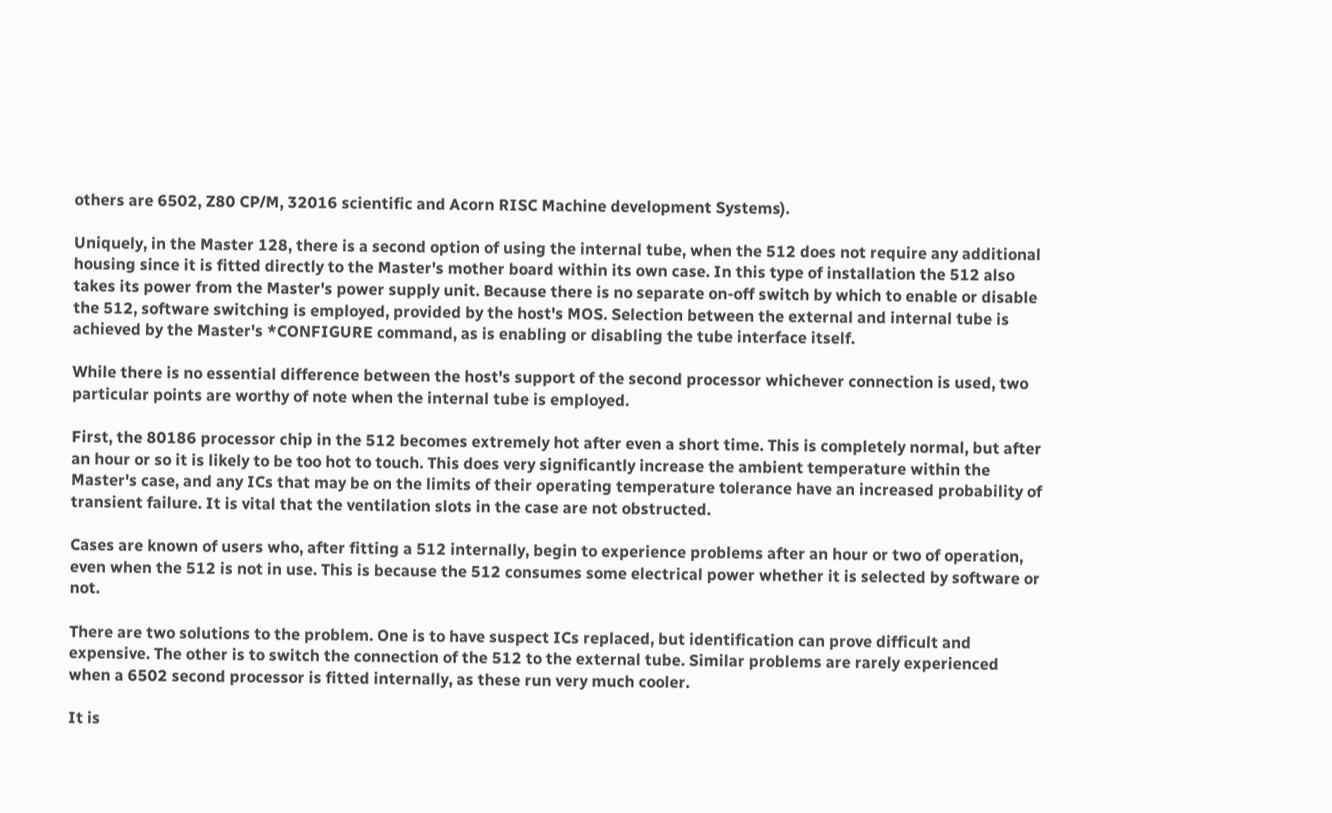others are 6502, Z80 CP/M, 32016 scientific and Acorn RISC Machine development Systems).

Uniquely, in the Master 128, there is a second option of using the internal tube, when the 512 does not require any additional housing since it is fitted directly to the Master's mother board within its own case. In this type of installation the 512 also takes its power from the Master's power supply unit. Because there is no separate on-off switch by which to enable or disable the 512, software switching is employed, provided by the host's MOS. Selection between the external and internal tube is achieved by the Master's *CONFIGURE command, as is enabling or disabling the tube interface itself.

While there is no essential difference between the host's support of the second processor whichever connection is used, two particular points are worthy of note when the internal tube is employed.

First, the 80186 processor chip in the 512 becomes extremely hot after even a short time. This is completely normal, but after an hour or so it is likely to be too hot to touch. This does very significantly increase the ambient temperature within the Master's case, and any ICs that may be on the limits of their operating temperature tolerance have an increased probability of transient failure. It is vital that the ventilation slots in the case are not obstructed.

Cases are known of users who, after fitting a 512 internally, begin to experience problems after an hour or two of operation, even when the 512 is not in use. This is because the 512 consumes some electrical power whether it is selected by software or not.

There are two solutions to the problem. One is to have suspect ICs replaced, but identification can prove difficult and expensive. The other is to switch the connection of the 512 to the external tube. Similar problems are rarely experienced when a 6502 second processor is fitted internally, as these run very much cooler.

It is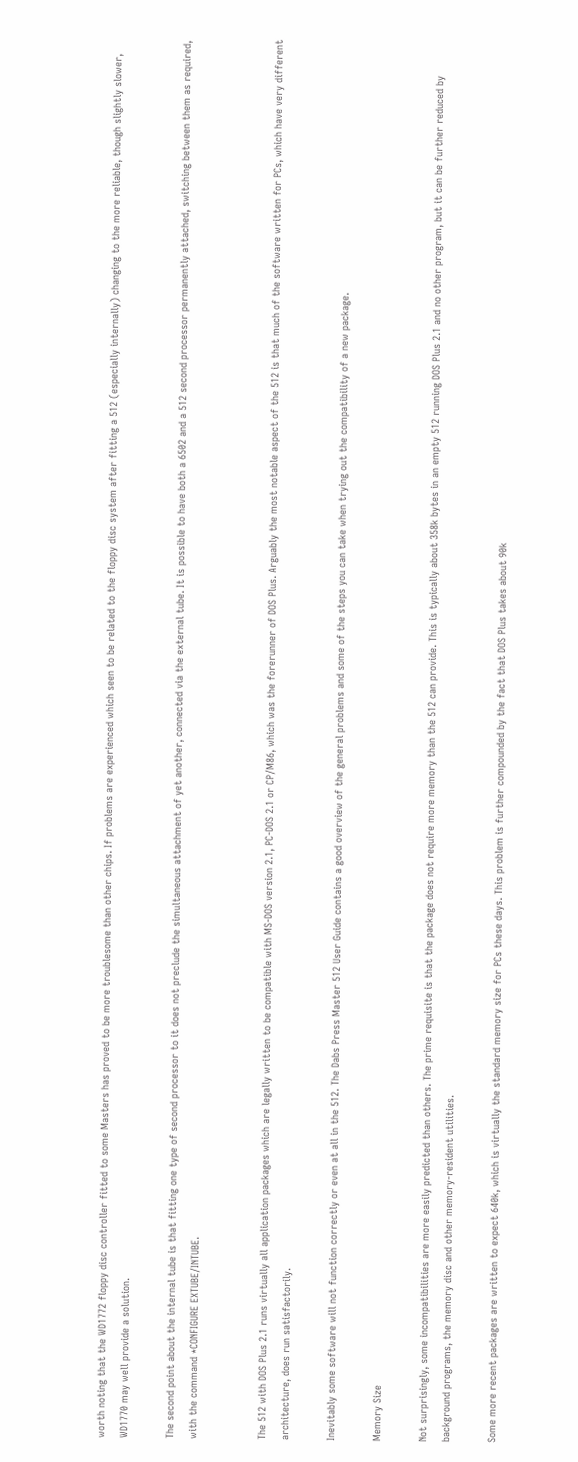worth noting that the WD1772 floppy disc controller fitted to some Masters has proved to be more troublesome than other chips. If problems are experienced which seen to be related to the floppy disc system after fitting a 512 (especially internally) changing to the more reliable, though slightly slower, WD1770 may well provide a solution.

The second point about the internal tube is that fitting one type of second processor to it does not preclude the simultaneous attachment of yet another, connected via the external tube. It is possible to have both a 6502 and a 512 second processor permanently attached, switching between them as required, with the command *CONFIGURE EXTUBE/INTUBE.


The 512 with DOS Plus 2.1 runs virtually all application packages which are legally written to be compatible with MS-DOS version 2.1, PC-DOS 2.1 or CP/M86, which was the forerunner of DOS Plus. Arguably the most notable aspect of the 512 is that much of the software written for PCs, which have very different architecture, does run satisfactorily.

Inevitably some software will not function correctly or even at all in the 512. The Dabs Press Master 512 User Guide contains a good overview of the general problems and some of the steps you can take when trying out the compatibility of a new package.

Memory Size

Not surprisingly, some incompatibilities are more easily predicted than others. The prime requisite is that the package does not require more memory than the 512 can provide. This is typically about 358k bytes in an empty 512 running DOS Plus 2.1 and no other program, but it can be further reduced by background programs, the memory disc and other memory-resident utilities.

Some more recent packages are written to expect 640k, which is virtually the standard memory size for PCs these days. This problem is further compounded by the fact that DOS Plus takes about 90k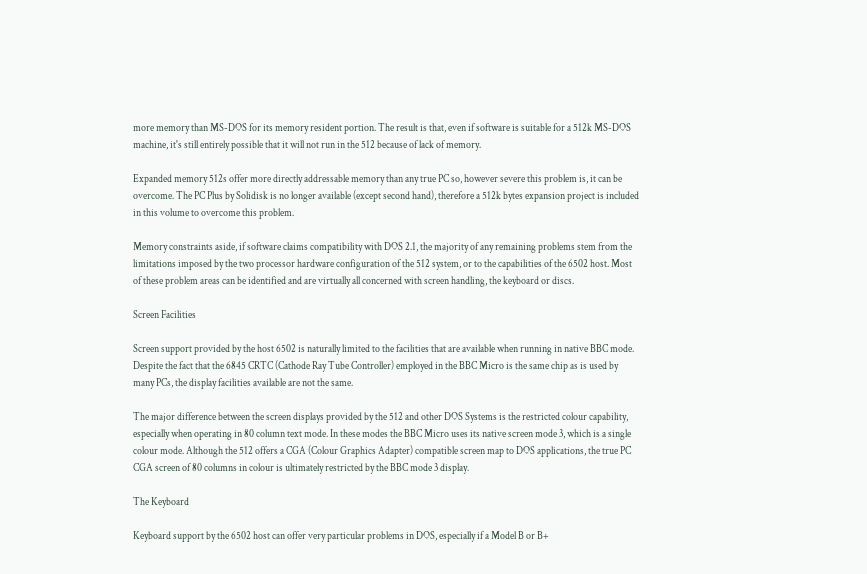more memory than MS-DOS for its memory resident portion. The result is that, even if software is suitable for a 512k MS-DOS machine, it's still entirely possible that it will not run in the 512 because of lack of memory.

Expanded memory 512s offer more directly addressable memory than any true PC so, however severe this problem is, it can be overcome. The PC Plus by Solidisk is no longer available (except second hand), therefore a 512k bytes expansion project is included in this volume to overcome this problem.

Memory constraints aside, if software claims compatibility with DOS 2.1, the majority of any remaining problems stem from the limitations imposed by the two processor hardware configuration of the 512 system, or to the capabilities of the 6502 host. Most of these problem areas can be identified and are virtually all concerned with screen handling, the keyboard or discs.

Screen Facilities

Screen support provided by the host 6502 is naturally limited to the facilities that are available when running in native BBC mode. Despite the fact that the 6845 CRTC (Cathode Ray Tube Controller) employed in the BBC Micro is the same chip as is used by many PCs, the display facilities available are not the same.

The major difference between the screen displays provided by the 512 and other DOS Systems is the restricted colour capability, especially when operating in 80 column text mode. In these modes the BBC Micro uses its native screen mode 3, which is a single colour mode. Although the 512 offers a CGA (Colour Graphics Adapter) compatible screen map to DOS applications, the true PC CGA screen of 80 columns in colour is ultimately restricted by the BBC mode 3 display.

The Keyboard

Keyboard support by the 6502 host can offer very particular problems in DOS, especially if a Model B or B+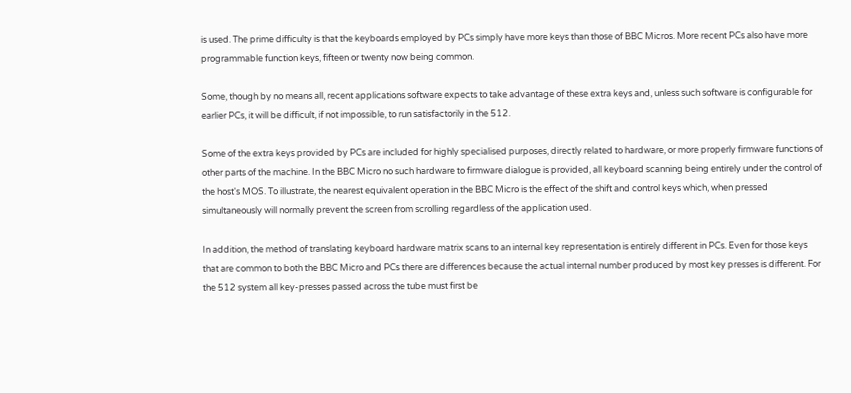is used. The prime difficulty is that the keyboards employed by PCs simply have more keys than those of BBC Micros. More recent PCs also have more programmable function keys, fifteen or twenty now being common.

Some, though by no means all, recent applications software expects to take advantage of these extra keys and, unless such software is configurable for earlier PCs, it will be difficult, if not impossible, to run satisfactorily in the 512.

Some of the extra keys provided by PCs are included for highly specialised purposes, directly related to hardware, or more properly firmware functions of other parts of the machine. In the BBC Micro no such hardware to firmware dialogue is provided, all keyboard scanning being entirely under the control of the host's MOS. To illustrate, the nearest equivalent operation in the BBC Micro is the effect of the shift and control keys which, when pressed simultaneously will normally prevent the screen from scrolling regardless of the application used.

In addition, the method of translating keyboard hardware matrix scans to an internal key representation is entirely different in PCs. Even for those keys that are common to both the BBC Micro and PCs there are differences because the actual internal number produced by most key presses is different. For the 512 system all key-presses passed across the tube must first be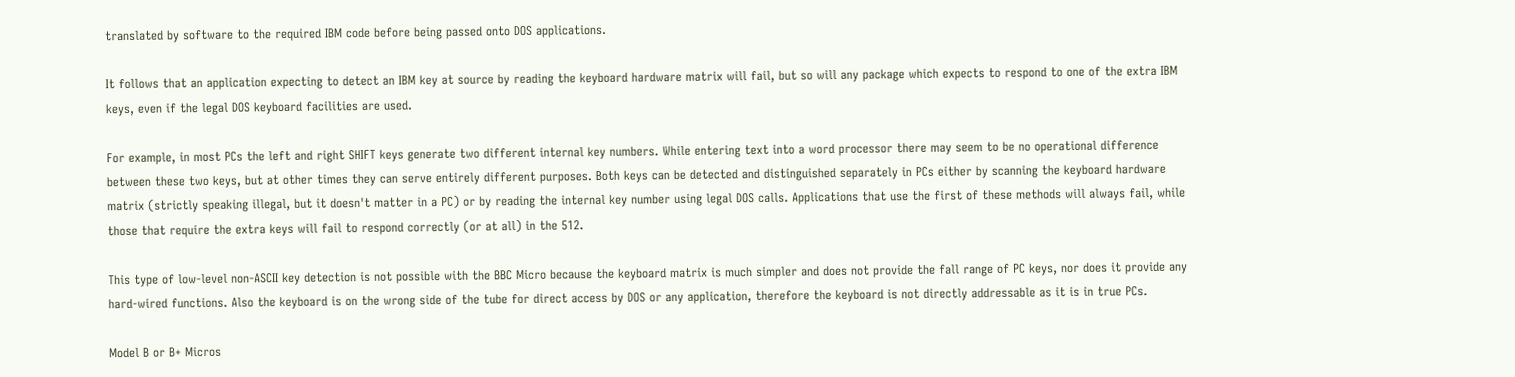translated by software to the required IBM code before being passed onto DOS applications.

It follows that an application expecting to detect an IBM key at source by reading the keyboard hardware matrix will fail, but so will any package which expects to respond to one of the extra IBM keys, even if the legal DOS keyboard facilities are used.

For example, in most PCs the left and right SHIFT keys generate two different internal key numbers. While entering text into a word processor there may seem to be no operational difference between these two keys, but at other times they can serve entirely different purposes. Both keys can be detected and distinguished separately in PCs either by scanning the keyboard hardware matrix (strictly speaking illegal, but it doesn't matter in a PC) or by reading the internal key number using legal DOS calls. Applications that use the first of these methods will always fail, while those that require the extra keys will fail to respond correctly (or at all) in the 512.

This type of low-level non-ASCII key detection is not possible with the BBC Micro because the keyboard matrix is much simpler and does not provide the fall range of PC keys, nor does it provide any hard-wired functions. Also the keyboard is on the wrong side of the tube for direct access by DOS or any application, therefore the keyboard is not directly addressable as it is in true PCs.

Model B or B+ Micros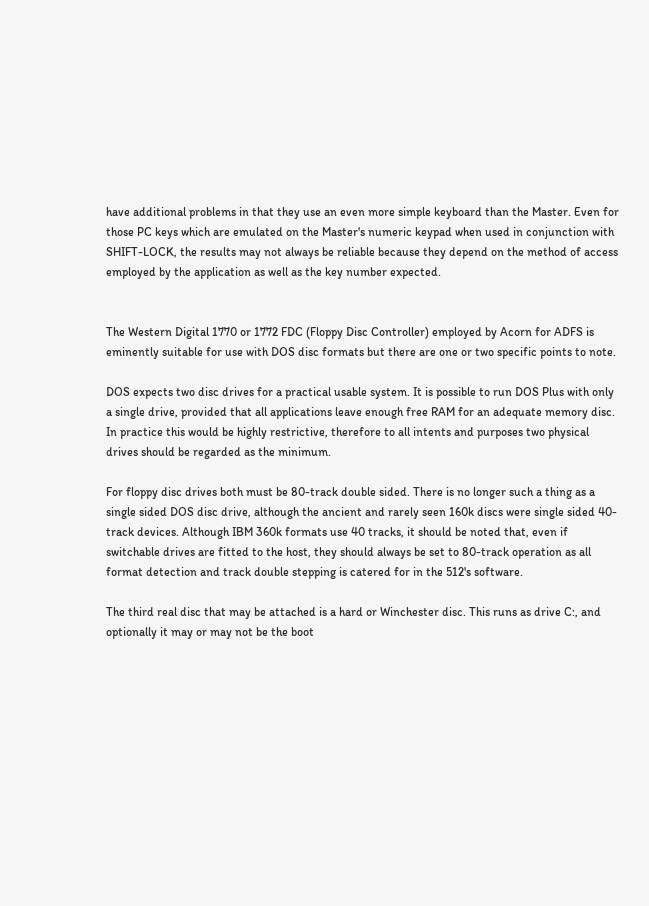have additional problems in that they use an even more simple keyboard than the Master. Even for those PC keys which are emulated on the Master's numeric keypad when used in conjunction with SHIFT-LOCK, the results may not always be reliable because they depend on the method of access employed by the application as well as the key number expected.


The Western Digital 1770 or 1772 FDC (Floppy Disc Controller) employed by Acorn for ADFS is eminently suitable for use with DOS disc formats but there are one or two specific points to note.

DOS expects two disc drives for a practical usable system. It is possible to run DOS Plus with only a single drive, provided that all applications leave enough free RAM for an adequate memory disc. In practice this would be highly restrictive, therefore to all intents and purposes two physical drives should be regarded as the minimum.

For floppy disc drives both must be 80-track double sided. There is no longer such a thing as a single sided DOS disc drive, although the ancient and rarely seen 160k discs were single sided 40-track devices. Although IBM 360k formats use 40 tracks, it should be noted that, even if switchable drives are fitted to the host, they should always be set to 80-track operation as all format detection and track double stepping is catered for in the 512's software.

The third real disc that may be attached is a hard or Winchester disc. This runs as drive C:, and optionally it may or may not be the boot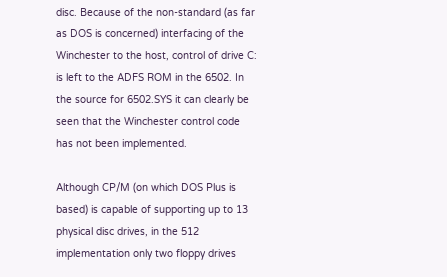disc. Because of the non-standard (as far as DOS is concerned) interfacing of the Winchester to the host, control of drive C: is left to the ADFS ROM in the 6502. In the source for 6502.SYS it can clearly be seen that the Winchester control code has not been implemented.

Although CP/M (on which DOS Plus is based) is capable of supporting up to 13 physical disc drives, in the 512 implementation only two floppy drives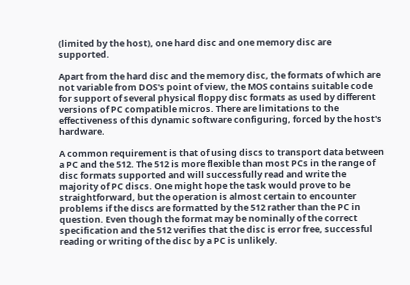(limited by the host), one hard disc and one memory disc are supported.

Apart from the hard disc and the memory disc, the formats of which are not variable from DOS's point of view, the MOS contains suitable code for support of several physical floppy disc formats as used by different versions of PC compatible micros. There are limitations to the effectiveness of this dynamic software configuring, forced by the host's hardware.

A common requirement is that of using discs to transport data between a PC and the 512. The 512 is more flexible than most PCs in the range of disc formats supported and will successfully read and write the majority of PC discs. One might hope the task would prove to be straightforward, but the operation is almost certain to encounter problems if the discs are formatted by the 512 rather than the PC in question. Even though the format may be nominally of the correct specification and the 512 verifies that the disc is error free, successful reading or writing of the disc by a PC is unlikely.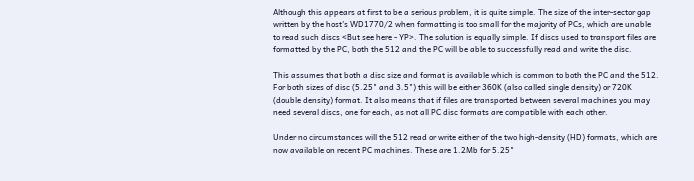Although this appears at first to be a serious problem, it is quite simple. The size of the inter-sector gap written by the host's WD1770/2 when formatting is too small for the majority of PCs, which are unable to read such discs <But see here - YP>. The solution is equally simple. If discs used to transport files are formatted by the PC, both the 512 and the PC will be able to successfully read and write the disc.

This assumes that both a disc size and format is available which is common to both the PC and the 512. For both sizes of disc (5.25" and 3.5") this will be either 360K (also called single density) or 720K (double density) format. It also means that if files are transported between several machines you may need several discs, one for each, as not all PC disc formats are compatible with each other.

Under no circumstances will the 512 read or write either of the two high-density (HD) formats, which are now available on recent PC machines. These are 1.2Mb for 5.25"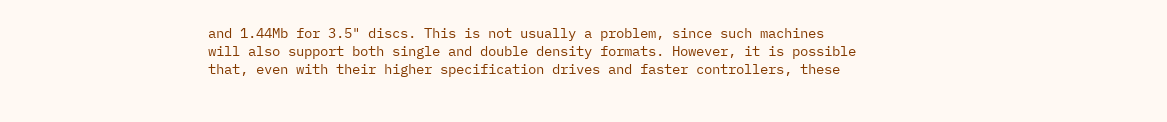and 1.44Mb for 3.5" discs. This is not usually a problem, since such machines will also support both single and double density formats. However, it is possible that, even with their higher specification drives and faster controllers, these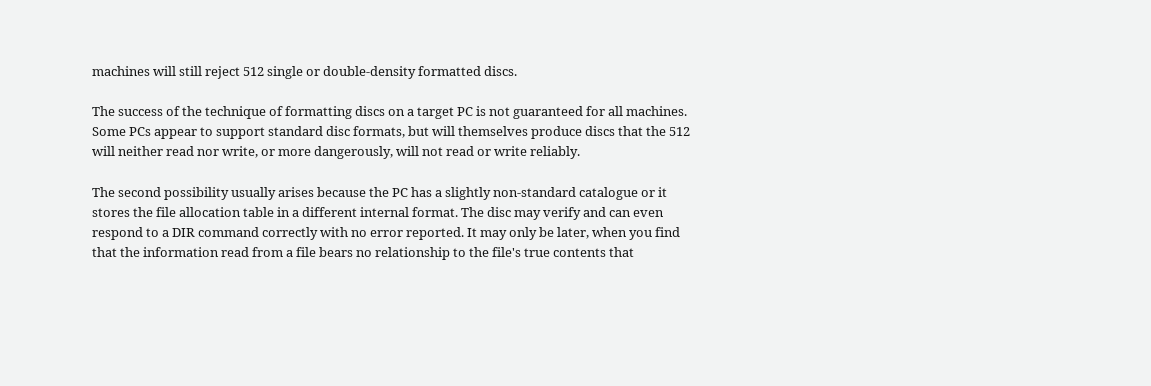machines will still reject 512 single or double-density formatted discs.

The success of the technique of formatting discs on a target PC is not guaranteed for all machines. Some PCs appear to support standard disc formats, but will themselves produce discs that the 512 will neither read nor write, or more dangerously, will not read or write reliably.

The second possibility usually arises because the PC has a slightly non-standard catalogue or it stores the file allocation table in a different internal format. The disc may verify and can even respond to a DIR command correctly with no error reported. It may only be later, when you find that the information read from a file bears no relationship to the file's true contents that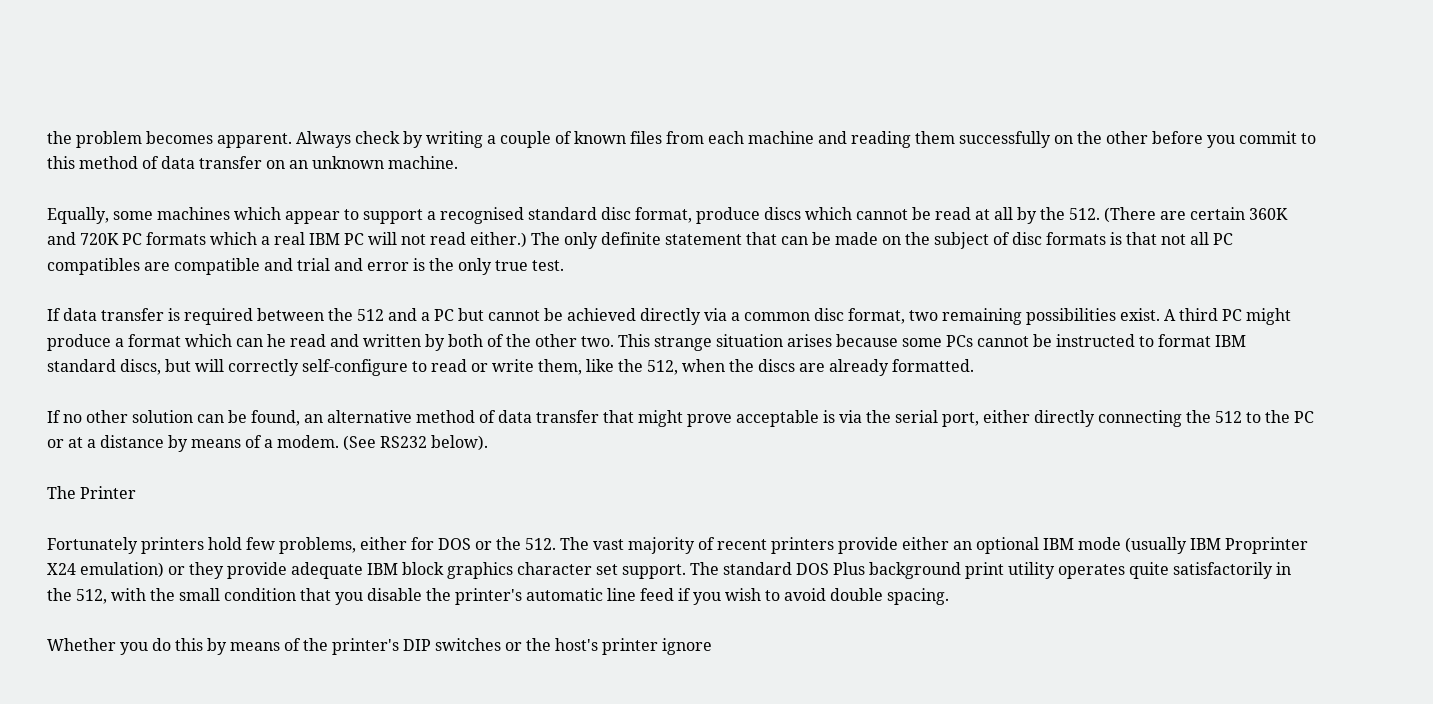the problem becomes apparent. Always check by writing a couple of known files from each machine and reading them successfully on the other before you commit to this method of data transfer on an unknown machine.

Equally, some machines which appear to support a recognised standard disc format, produce discs which cannot be read at all by the 512. (There are certain 360K and 720K PC formats which a real IBM PC will not read either.) The only definite statement that can be made on the subject of disc formats is that not all PC compatibles are compatible and trial and error is the only true test.

If data transfer is required between the 512 and a PC but cannot be achieved directly via a common disc format, two remaining possibilities exist. A third PC might produce a format which can he read and written by both of the other two. This strange situation arises because some PCs cannot be instructed to format IBM standard discs, but will correctly self-configure to read or write them, like the 512, when the discs are already formatted.

If no other solution can be found, an alternative method of data transfer that might prove acceptable is via the serial port, either directly connecting the 512 to the PC or at a distance by means of a modem. (See RS232 below).

The Printer

Fortunately printers hold few problems, either for DOS or the 512. The vast majority of recent printers provide either an optional IBM mode (usually IBM Proprinter X24 emulation) or they provide adequate IBM block graphics character set support. The standard DOS Plus background print utility operates quite satisfactorily in the 512, with the small condition that you disable the printer's automatic line feed if you wish to avoid double spacing.

Whether you do this by means of the printer's DIP switches or the host's printer ignore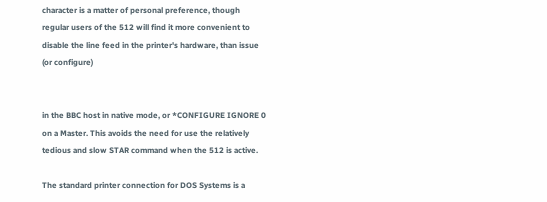character is a matter of personal preference, though regular users of the 512 will find it more convenient to disable the line feed in the printer's hardware, than issue (or configure)


in the BBC host in native mode, or *CONFIGURE IGNORE 0 on a Master. This avoids the need for use the relatively tedious and slow STAR command when the 512 is active.

The standard printer connection for DOS Systems is a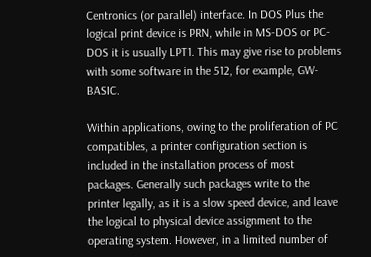Centronics (or parallel) interface. In DOS Plus the logical print device is PRN, while in MS-DOS or PC-DOS it is usually LPT1. This may give rise to problems with some software in the 512, for example, GW-BASIC.

Within applications, owing to the proliferation of PC compatibles, a printer configuration section is included in the installation process of most packages. Generally such packages write to the printer legally, as it is a slow speed device, and leave the logical to physical device assignment to the operating system. However, in a limited number of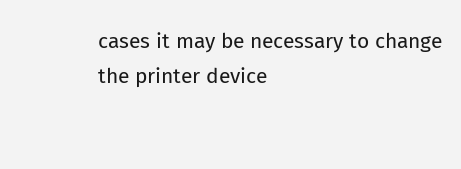cases it may be necessary to change the printer device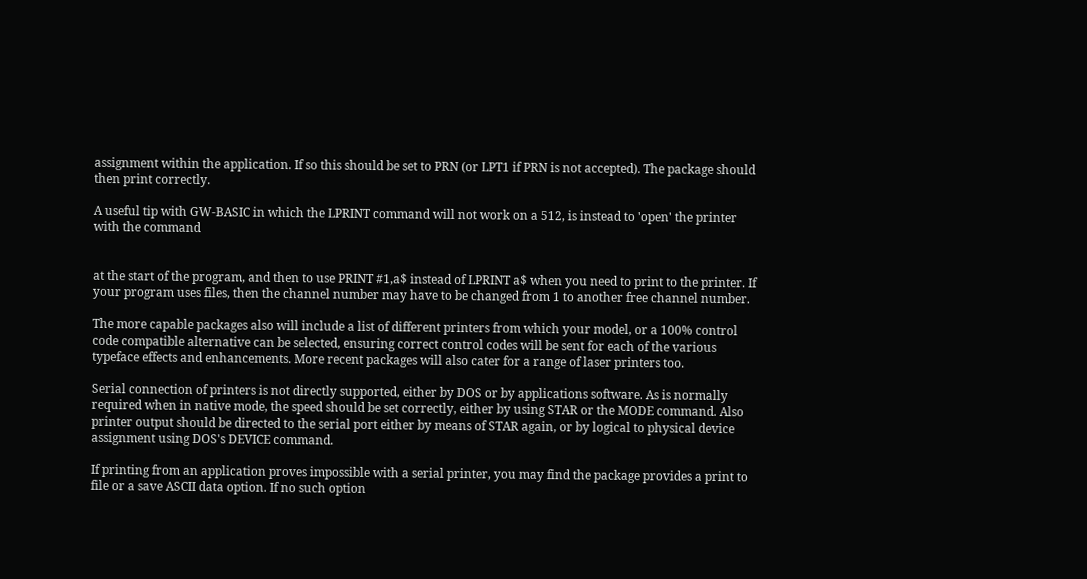assignment within the application. If so this should be set to PRN (or LPT1 if PRN is not accepted). The package should then print correctly.

A useful tip with GW-BASIC in which the LPRINT command will not work on a 512, is instead to 'open' the printer with the command


at the start of the program, and then to use PRINT #1,a$ instead of LPRINT a$ when you need to print to the printer. If your program uses files, then the channel number may have to be changed from 1 to another free channel number.

The more capable packages also will include a list of different printers from which your model, or a 100% control code compatible alternative can be selected, ensuring correct control codes will be sent for each of the various typeface effects and enhancements. More recent packages will also cater for a range of laser printers too.

Serial connection of printers is not directly supported, either by DOS or by applications software. As is normally required when in native mode, the speed should be set correctly, either by using STAR or the MODE command. Also printer output should be directed to the serial port either by means of STAR again, or by logical to physical device assignment using DOS's DEVICE command.

If printing from an application proves impossible with a serial printer, you may find the package provides a print to file or a save ASCII data option. If no such option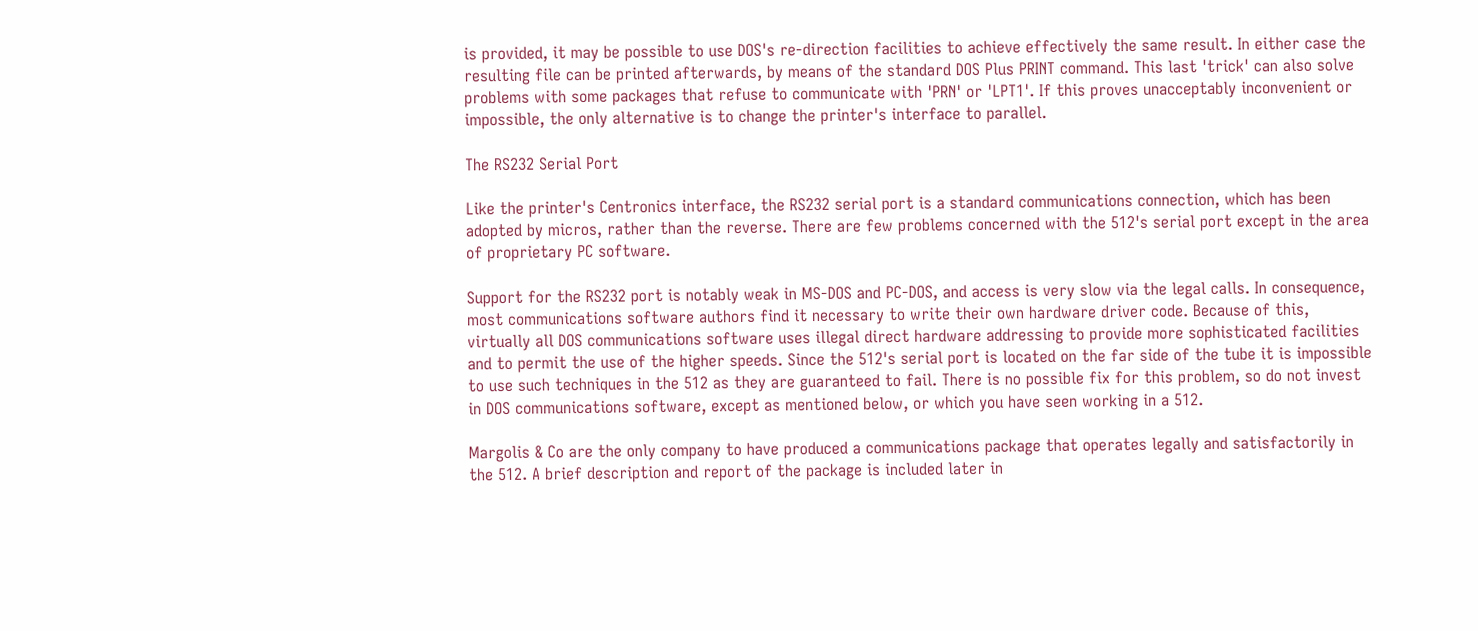is provided, it may be possible to use DOS's re-direction facilities to achieve effectively the same result. In either case the resulting file can be printed afterwards, by means of the standard DOS Plus PRINT command. This last 'trick' can also solve problems with some packages that refuse to communicate with 'PRN' or 'LPT1'. If this proves unacceptably inconvenient or impossible, the only alternative is to change the printer's interface to parallel.

The RS232 Serial Port

Like the printer's Centronics interface, the RS232 serial port is a standard communications connection, which has been adopted by micros, rather than the reverse. There are few problems concerned with the 512's serial port except in the area of proprietary PC software.

Support for the RS232 port is notably weak in MS-DOS and PC-DOS, and access is very slow via the legal calls. In consequence, most communications software authors find it necessary to write their own hardware driver code. Because of this, virtually all DOS communications software uses illegal direct hardware addressing to provide more sophisticated facilities and to permit the use of the higher speeds. Since the 512's serial port is located on the far side of the tube it is impossible to use such techniques in the 512 as they are guaranteed to fail. There is no possible fix for this problem, so do not invest in DOS communications software, except as mentioned below, or which you have seen working in a 512.

Margolis & Co are the only company to have produced a communications package that operates legally and satisfactorily in the 512. A brief description and report of the package is included later in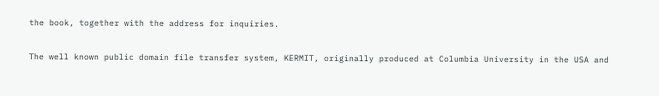the book, together with the address for inquiries.

The well known public domain file transfer system, KERMIT, originally produced at Columbia University in the USA and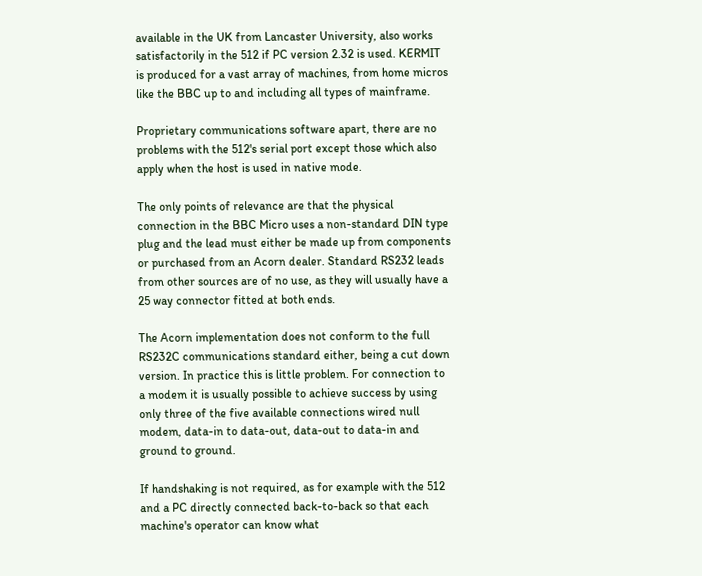available in the UK from Lancaster University, also works satisfactorily in the 512 if PC version 2.32 is used. KERMIT is produced for a vast array of machines, from home micros like the BBC up to and including all types of mainframe.

Proprietary communications software apart, there are no problems with the 512's serial port except those which also apply when the host is used in native mode.

The only points of relevance are that the physical connection in the BBC Micro uses a non-standard DIN type plug and the lead must either be made up from components or purchased from an Acorn dealer. Standard RS232 leads from other sources are of no use, as they will usually have a 25 way connector fitted at both ends.

The Acorn implementation does not conform to the full RS232C communications standard either, being a cut down version. In practice this is little problem. For connection to a modem it is usually possible to achieve success by using only three of the five available connections wired null modem, data-in to data-out, data-out to data-in and ground to ground.

If handshaking is not required, as for example with the 512 and a PC directly connected back-to-back so that each machine's operator can know what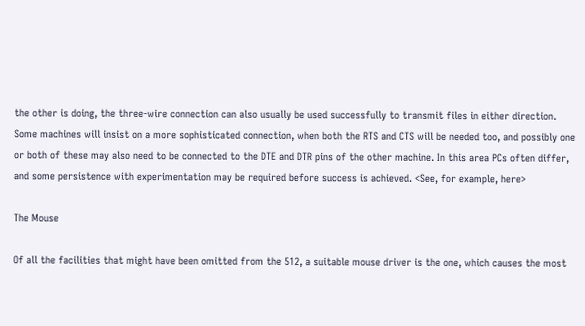the other is doing, the three-wire connection can also usually be used successfully to transmit files in either direction. Some machines will insist on a more sophisticated connection, when both the RTS and CTS will be needed too, and possibly one or both of these may also need to be connected to the DTE and DTR pins of the other machine. In this area PCs often differ, and some persistence with experimentation may be required before success is achieved. <See, for example, here>

The Mouse

Of all the facilities that might have been omitted from the 512, a suitable mouse driver is the one, which causes the most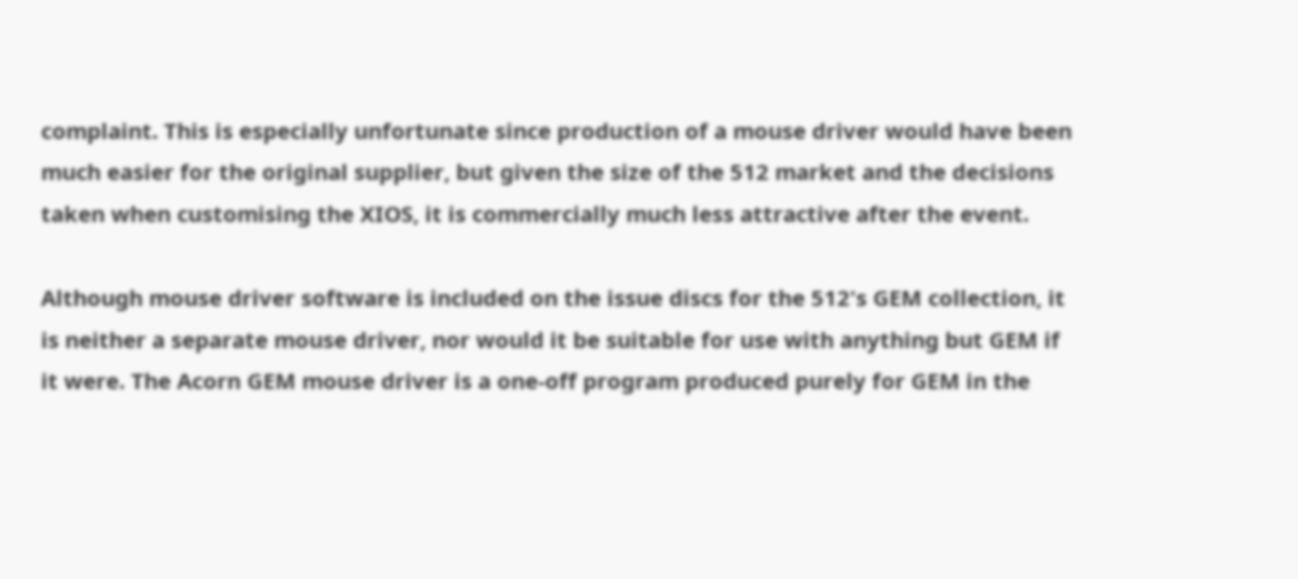complaint. This is especially unfortunate since production of a mouse driver would have been much easier for the original supplier, but given the size of the 512 market and the decisions taken when customising the XIOS, it is commercially much less attractive after the event.

Although mouse driver software is included on the issue discs for the 512's GEM collection, it is neither a separate mouse driver, nor would it be suitable for use with anything but GEM if it were. The Acorn GEM mouse driver is a one-off program produced purely for GEM in the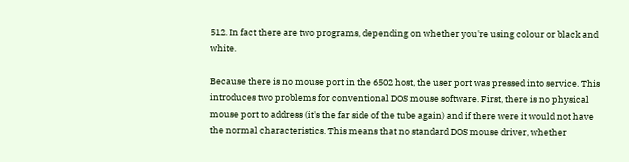512. In fact there are two programs, depending on whether you're using colour or black and white.

Because there is no mouse port in the 6502 host, the user port was pressed into service. This introduces two problems for conventional DOS mouse software. First, there is no physical mouse port to address (it's the far side of the tube again) and if there were it would not have the normal characteristics. This means that no standard DOS mouse driver, whether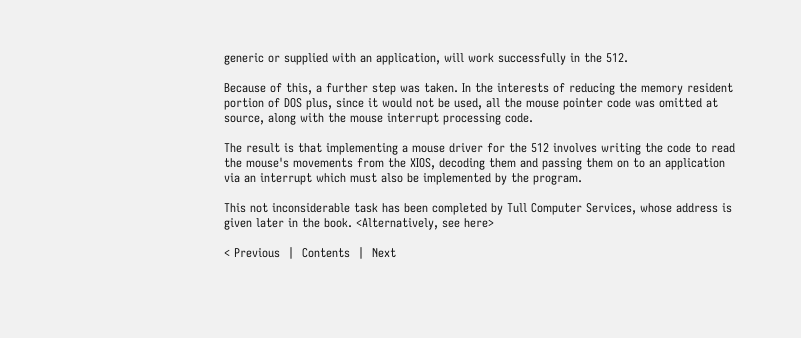generic or supplied with an application, will work successfully in the 512.

Because of this, a further step was taken. In the interests of reducing the memory resident portion of DOS plus, since it would not be used, all the mouse pointer code was omitted at source, along with the mouse interrupt processing code.

The result is that implementing a mouse driver for the 512 involves writing the code to read the mouse's movements from the XIOS, decoding them and passing them on to an application via an interrupt which must also be implemented by the program.

This not inconsiderable task has been completed by Tull Computer Services, whose address is given later in the book. <Alternatively, see here>

< Previous  |  Contents  |  Next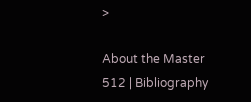>

About the Master 512 | Bibliography